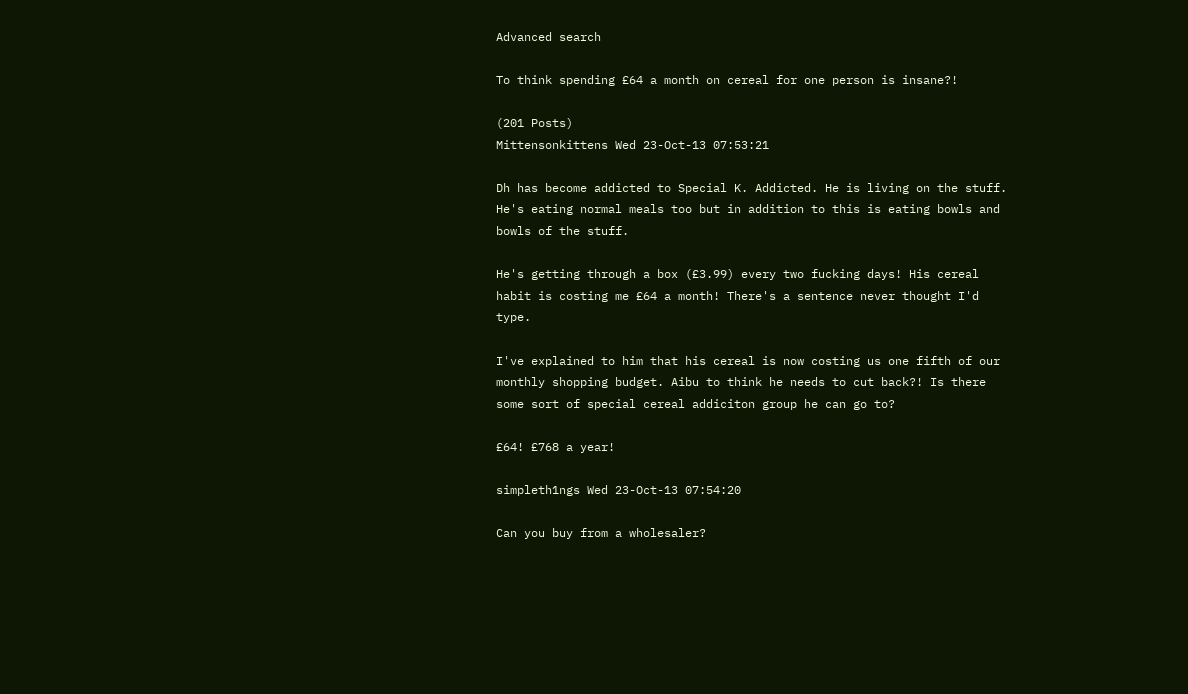Advanced search

To think spending £64 a month on cereal for one person is insane?!

(201 Posts)
Mittensonkittens Wed 23-Oct-13 07:53:21

Dh has become addicted to Special K. Addicted. He is living on the stuff. He's eating normal meals too but in addition to this is eating bowls and bowls of the stuff.

He's getting through a box (£3.99) every two fucking days! His cereal habit is costing me £64 a month! There's a sentence never thought I'd type.

I've explained to him that his cereal is now costing us one fifth of our monthly shopping budget. Aibu to think he needs to cut back?! Is there some sort of special cereal addiciton group he can go to?

£64! £768 a year!

simpleth1ngs Wed 23-Oct-13 07:54:20

Can you buy from a wholesaler?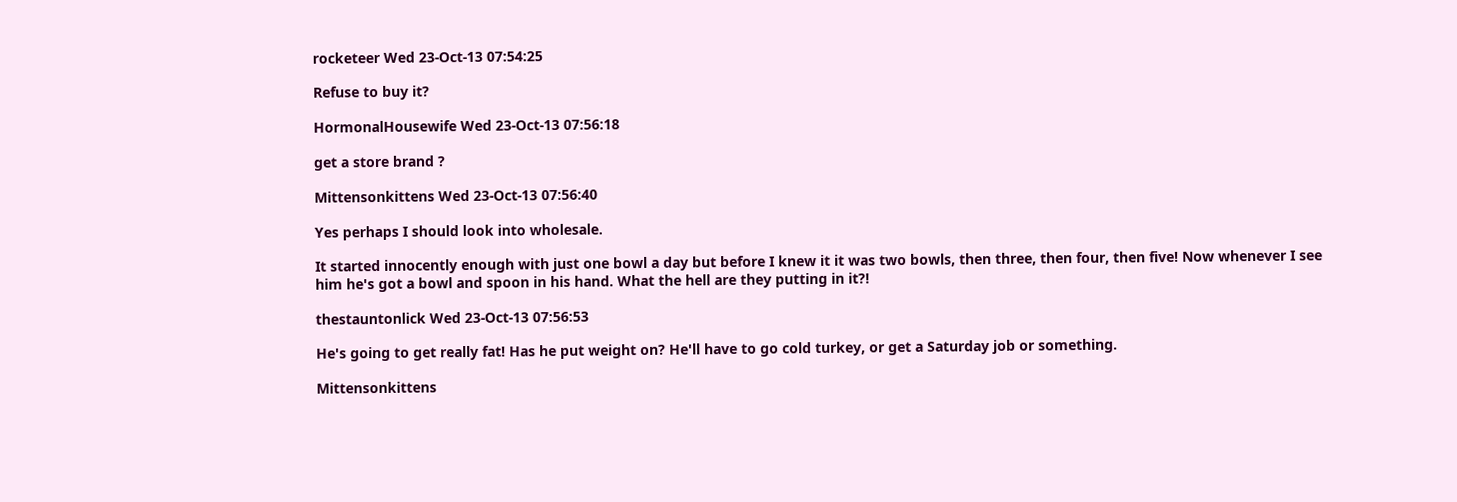rocketeer Wed 23-Oct-13 07:54:25

Refuse to buy it?

HormonalHousewife Wed 23-Oct-13 07:56:18

get a store brand ?

Mittensonkittens Wed 23-Oct-13 07:56:40

Yes perhaps I should look into wholesale.

It started innocently enough with just one bowl a day but before I knew it it was two bowls, then three, then four, then five! Now whenever I see him he's got a bowl and spoon in his hand. What the hell are they putting in it?!

thestauntonlick Wed 23-Oct-13 07:56:53

He's going to get really fat! Has he put weight on? He'll have to go cold turkey, or get a Saturday job or something.

Mittensonkittens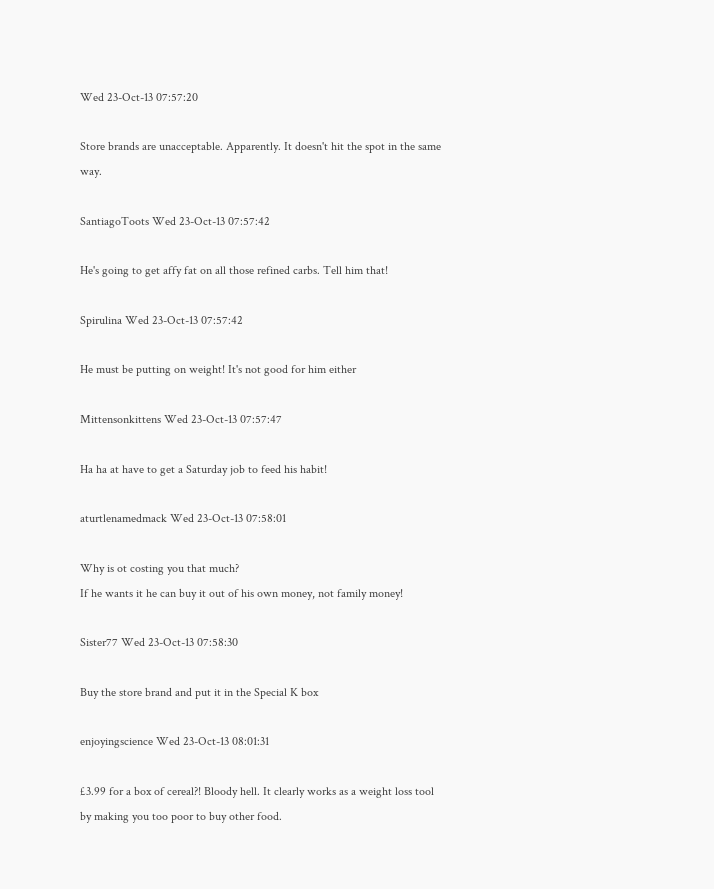Wed 23-Oct-13 07:57:20

Store brands are unacceptable. Apparently. It doesn't hit the spot in the same way.

SantiagoToots Wed 23-Oct-13 07:57:42

He's going to get affy fat on all those refined carbs. Tell him that!

Spirulina Wed 23-Oct-13 07:57:42

He must be putting on weight! It's not good for him either

Mittensonkittens Wed 23-Oct-13 07:57:47

Ha ha at have to get a Saturday job to feed his habit!

aturtlenamedmack Wed 23-Oct-13 07:58:01

Why is ot costing you that much?
If he wants it he can buy it out of his own money, not family money!

Sister77 Wed 23-Oct-13 07:58:30

Buy the store brand and put it in the Special K box

enjoyingscience Wed 23-Oct-13 08:01:31

£3.99 for a box of cereal?! Bloody hell. It clearly works as a weight loss tool by making you too poor to buy other food.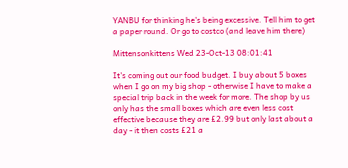YANBU for thinking he's being excessive. Tell him to get a paper round. Or go to costco (and leave him there)

Mittensonkittens Wed 23-Oct-13 08:01:41

It's coming out our food budget. I buy about 5 boxes when I go on my big shop - otherwise I have to make a special trip back in the week for more. The shop by us only has the small boxes which are even less cost effective because they are £2.99 but only last about a day - it then costs £21 a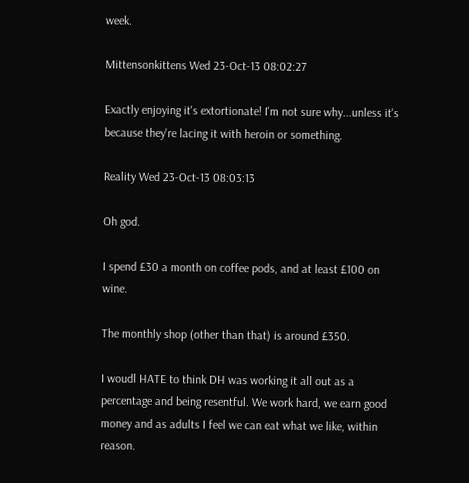week.

Mittensonkittens Wed 23-Oct-13 08:02:27

Exactly enjoying it's extortionate! I'm not sure why...unless it's because they're lacing it with heroin or something.

Reality Wed 23-Oct-13 08:03:13

Oh god.

I spend £30 a month on coffee pods, and at least £100 on wine.

The monthly shop (other than that) is around £350.

I woudl HATE to think DH was working it all out as a percentage and being resentful. We work hard, we earn good money and as adults I feel we can eat what we like, within reason.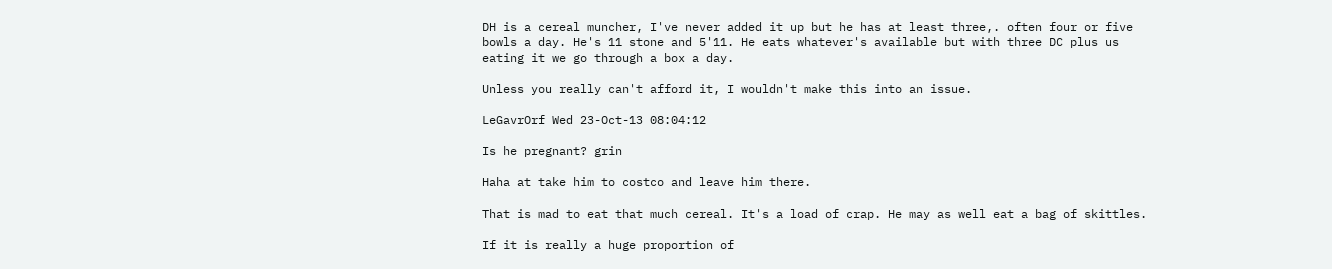DH is a cereal muncher, I've never added it up but he has at least three,. often four or five bowls a day. He's 11 stone and 5'11. He eats whatever's available but with three DC plus us eating it we go through a box a day.

Unless you really can't afford it, I wouldn't make this into an issue.

LeGavrOrf Wed 23-Oct-13 08:04:12

Is he pregnant? grin

Haha at take him to costco and leave him there.

That is mad to eat that much cereal. It's a load of crap. He may as well eat a bag of skittles.

If it is really a huge proportion of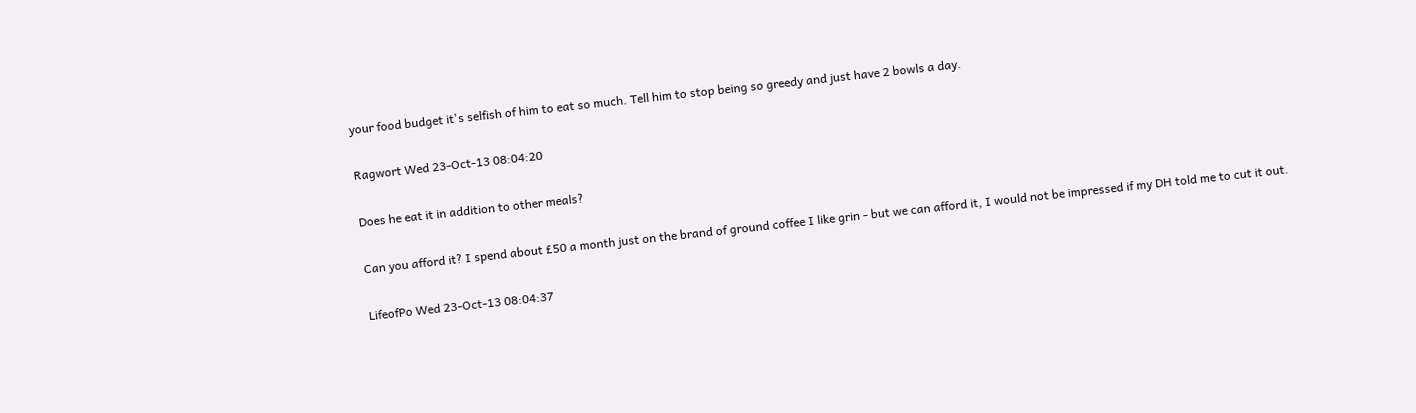your food budget it's selfish of him to eat so much. Tell him to stop being so greedy and just have 2 bowls a day.

Ragwort Wed 23-Oct-13 08:04:20

Does he eat it in addition to other meals?

Can you afford it? I spend about £50 a month just on the brand of ground coffee I like grin - but we can afford it, I would not be impressed if my DH told me to cut it out.

LifeofPo Wed 23-Oct-13 08:04:37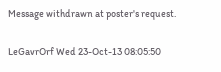Message withdrawn at poster's request.

LeGavrOrf Wed 23-Oct-13 08:05:50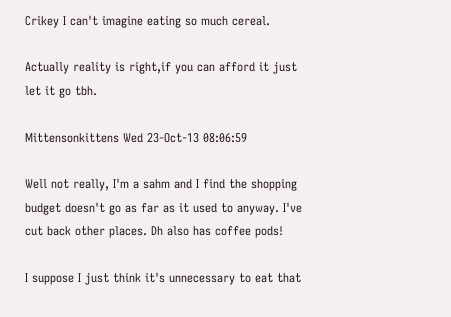Crikey I can't imagine eating so much cereal.

Actually reality is right,if you can afford it just let it go tbh.

Mittensonkittens Wed 23-Oct-13 08:06:59

Well not really, I'm a sahm and I find the shopping budget doesn't go as far as it used to anyway. I've cut back other places. Dh also has coffee pods!

I suppose I just think it's unnecessary to eat that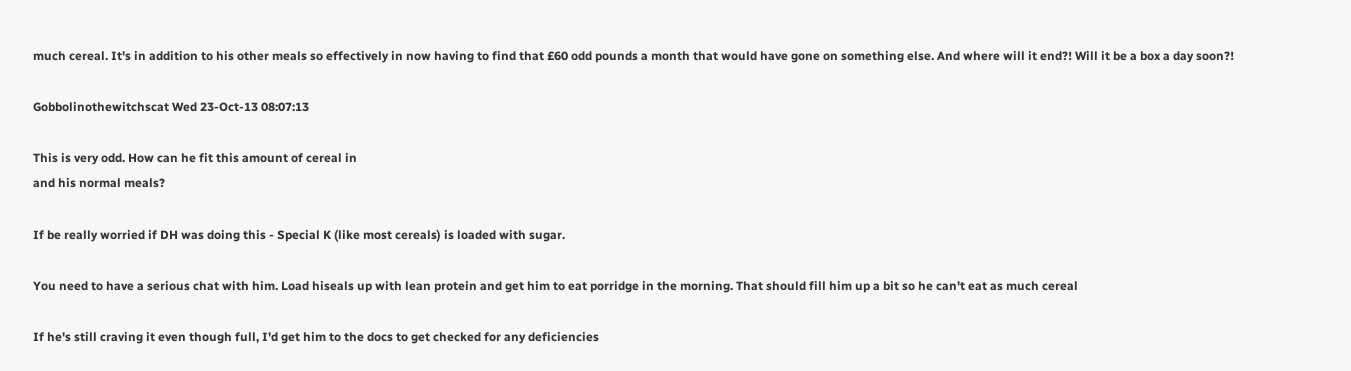much cereal. It's in addition to his other meals so effectively in now having to find that £60 odd pounds a month that would have gone on something else. And where will it end?! Will it be a box a day soon?!

Gobbolinothewitchscat Wed 23-Oct-13 08:07:13

This is very odd. How can he fit this amount of cereal in
and his normal meals?

If be really worried if DH was doing this - Special K (like most cereals) is loaded with sugar.

You need to have a serious chat with him. Load hiseals up with lean protein and get him to eat porridge in the morning. That should fill him up a bit so he can't eat as much cereal

If he's still craving it even though full, I'd get him to the docs to get checked for any deficiencies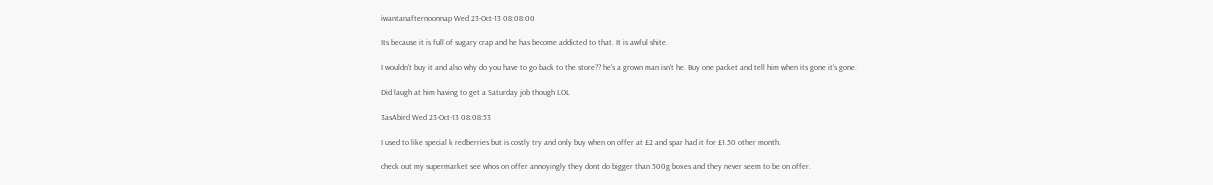iwantanafternoonnap Wed 23-Oct-13 08:08:00

Its because it is full of sugary crap and he has become addicted to that. It is awful shite.

I wouldn't buy it and also why do you have to go back to the store?? he's a grown man isn't he. Buy one packet and tell him when its gone it's gone.

Did laugh at him having to get a Saturday job though LOL

3asAbird Wed 23-Oct-13 08:08:53

I used to like special k redberries but is costly try and only buy when on offer at £2 and spar had it for £1.50 other month.

check out my supermarket see whos on offer annoyingly they dont do bigger than 500g boxes and they never seem to be on offer.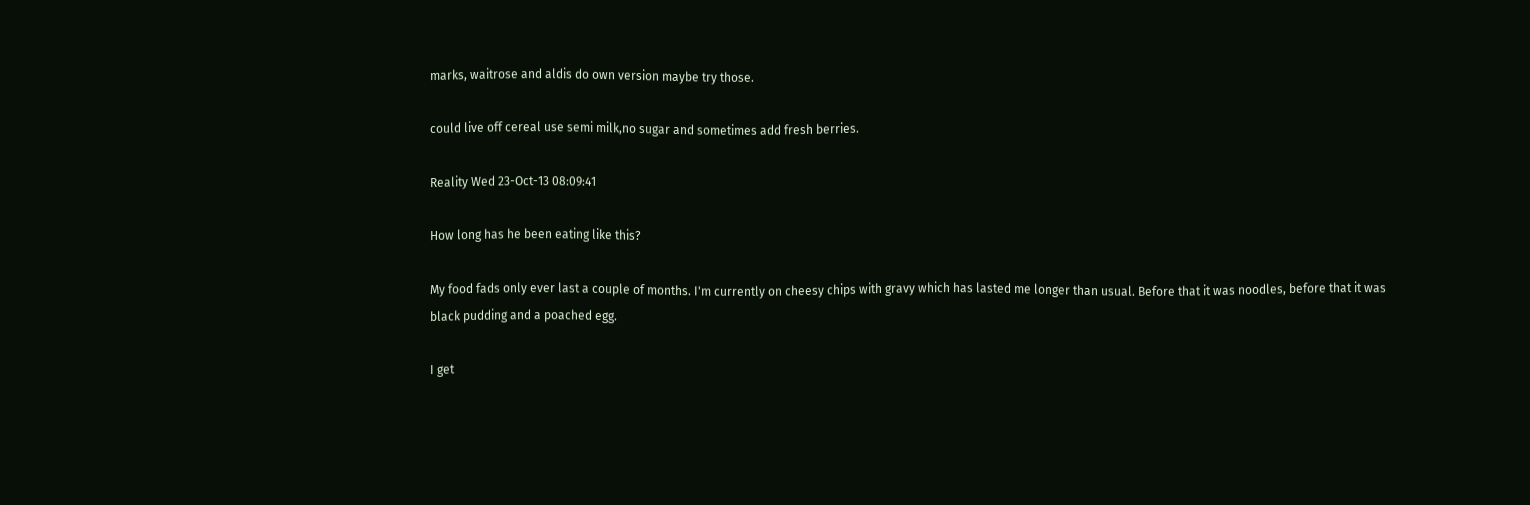marks, waitrose and aldis do own version maybe try those.

could live off cereal use semi milk,no sugar and sometimes add fresh berries.

Reality Wed 23-Oct-13 08:09:41

How long has he been eating like this?

My food fads only ever last a couple of months. I'm currently on cheesy chips with gravy which has lasted me longer than usual. Before that it was noodles, before that it was black pudding and a poached egg.

I get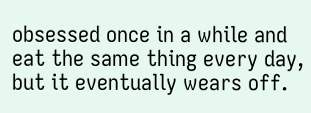obsessed once in a while and eat the same thing every day, but it eventually wears off.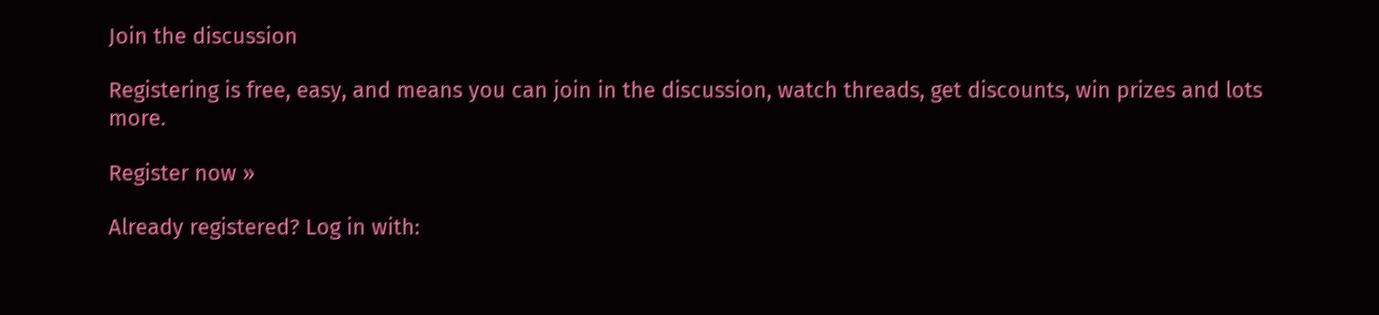Join the discussion

Registering is free, easy, and means you can join in the discussion, watch threads, get discounts, win prizes and lots more.

Register now »

Already registered? Log in with: